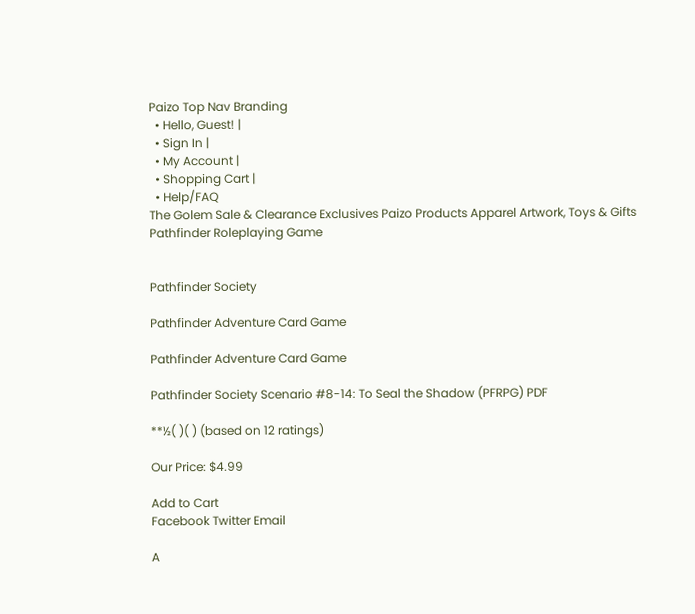Paizo Top Nav Branding
  • Hello, Guest! |
  • Sign In |
  • My Account |
  • Shopping Cart |
  • Help/FAQ
The Golem Sale & Clearance Exclusives Paizo Products Apparel Artwork, Toys & Gifts
Pathfinder Roleplaying Game


Pathfinder Society

Pathfinder Adventure Card Game

Pathfinder Adventure Card Game

Pathfinder Society Scenario #8-14: To Seal the Shadow (PFRPG) PDF

**½( )( ) (based on 12 ratings)

Our Price: $4.99

Add to Cart
Facebook Twitter Email

A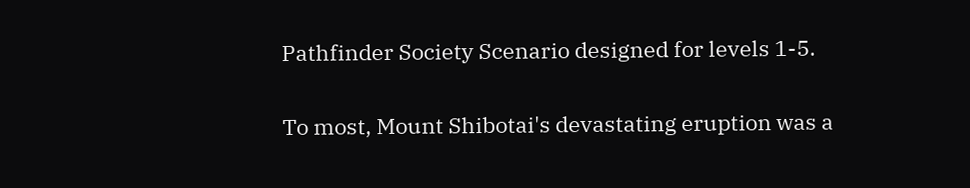Pathfinder Society Scenario designed for levels 1-5.

To most, Mount Shibotai's devastating eruption was a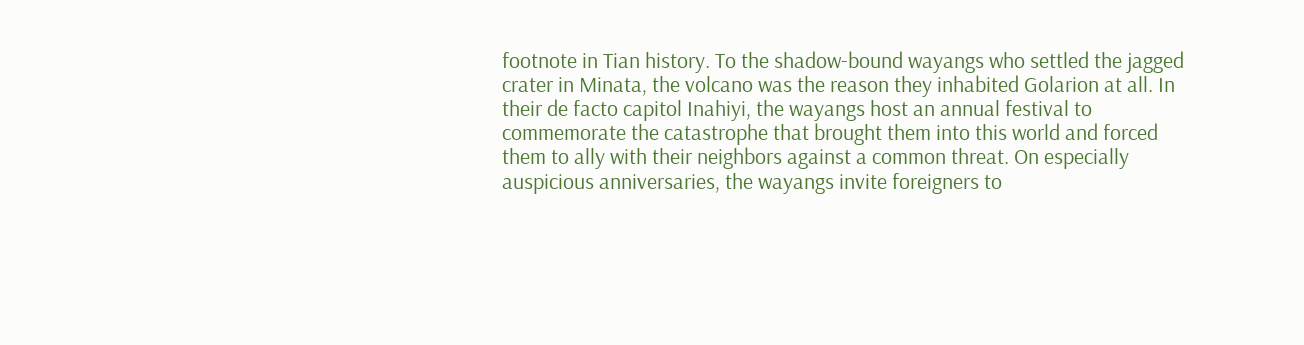footnote in Tian history. To the shadow-bound wayangs who settled the jagged crater in Minata, the volcano was the reason they inhabited Golarion at all. In their de facto capitol Inahiyi, the wayangs host an annual festival to commemorate the catastrophe that brought them into this world and forced them to ally with their neighbors against a common threat. On especially auspicious anniversaries, the wayangs invite foreigners to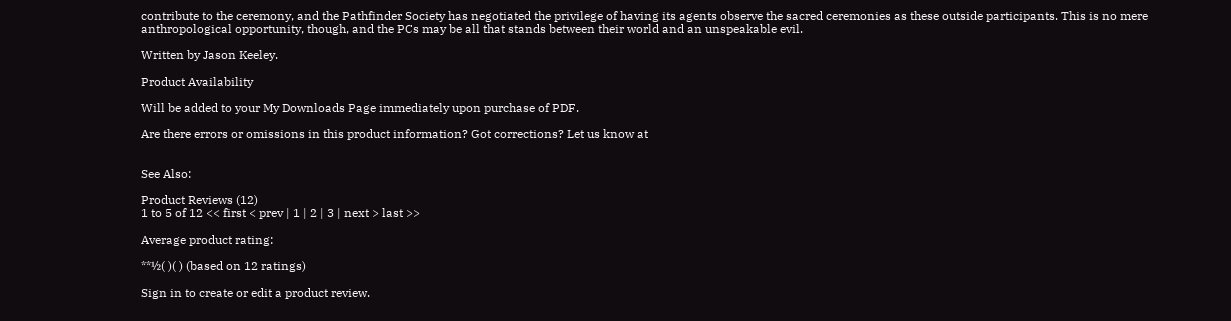contribute to the ceremony, and the Pathfinder Society has negotiated the privilege of having its agents observe the sacred ceremonies as these outside participants. This is no mere anthropological opportunity, though, and the PCs may be all that stands between their world and an unspeakable evil.

Written by Jason Keeley.

Product Availability

Will be added to your My Downloads Page immediately upon purchase of PDF.

Are there errors or omissions in this product information? Got corrections? Let us know at


See Also:

Product Reviews (12)
1 to 5 of 12 << first < prev | 1 | 2 | 3 | next > last >>

Average product rating:

**½( )( ) (based on 12 ratings)

Sign in to create or edit a product review.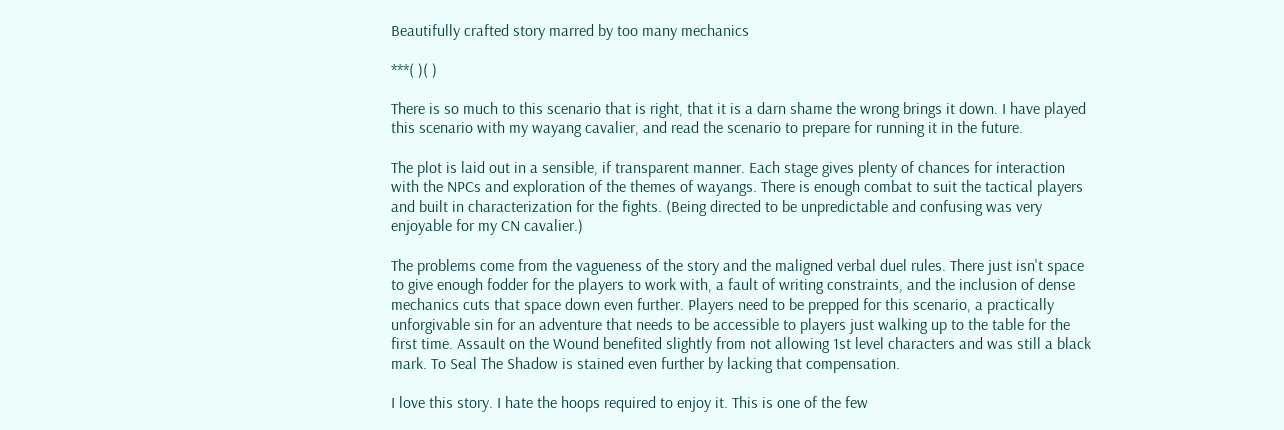Beautifully crafted story marred by too many mechanics

***( )( )

There is so much to this scenario that is right, that it is a darn shame the wrong brings it down. I have played this scenario with my wayang cavalier, and read the scenario to prepare for running it in the future.

The plot is laid out in a sensible, if transparent manner. Each stage gives plenty of chances for interaction with the NPCs and exploration of the themes of wayangs. There is enough combat to suit the tactical players and built in characterization for the fights. (Being directed to be unpredictable and confusing was very enjoyable for my CN cavalier.)

The problems come from the vagueness of the story and the maligned verbal duel rules. There just isn't space to give enough fodder for the players to work with, a fault of writing constraints, and the inclusion of dense mechanics cuts that space down even further. Players need to be prepped for this scenario, a practically unforgivable sin for an adventure that needs to be accessible to players just walking up to the table for the first time. Assault on the Wound benefited slightly from not allowing 1st level characters and was still a black mark. To Seal The Shadow is stained even further by lacking that compensation.

I love this story. I hate the hoops required to enjoy it. This is one of the few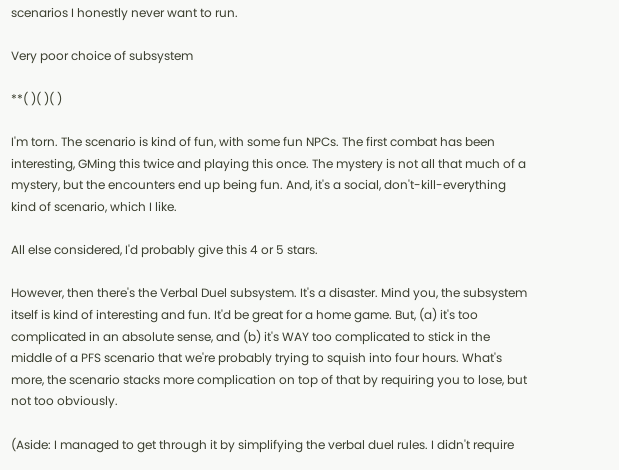scenarios I honestly never want to run.

Very poor choice of subsystem

**( )( )( )

I'm torn. The scenario is kind of fun, with some fun NPCs. The first combat has been interesting, GMing this twice and playing this once. The mystery is not all that much of a mystery, but the encounters end up being fun. And, it's a social, don't-kill-everything kind of scenario, which I like.

All else considered, I'd probably give this 4 or 5 stars.

However, then there's the Verbal Duel subsystem. It's a disaster. Mind you, the subsystem itself is kind of interesting and fun. It'd be great for a home game. But, (a) it's too complicated in an absolute sense, and (b) it's WAY too complicated to stick in the middle of a PFS scenario that we're probably trying to squish into four hours. What's more, the scenario stacks more complication on top of that by requiring you to lose, but not too obviously.

(Aside: I managed to get through it by simplifying the verbal duel rules. I didn't require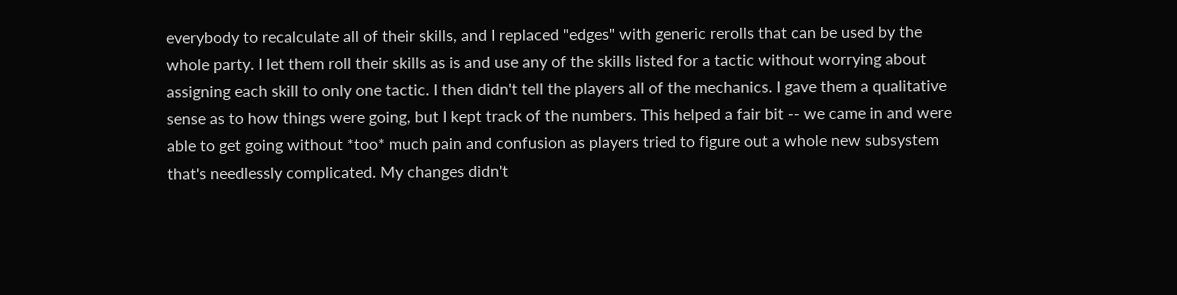everybody to recalculate all of their skills, and I replaced "edges" with generic rerolls that can be used by the whole party. I let them roll their skills as is and use any of the skills listed for a tactic without worrying about assigning each skill to only one tactic. I then didn't tell the players all of the mechanics. I gave them a qualitative sense as to how things were going, but I kept track of the numbers. This helped a fair bit -- we came in and were able to get going without *too* much pain and confusion as players tried to figure out a whole new subsystem that's needlessly complicated. My changes didn't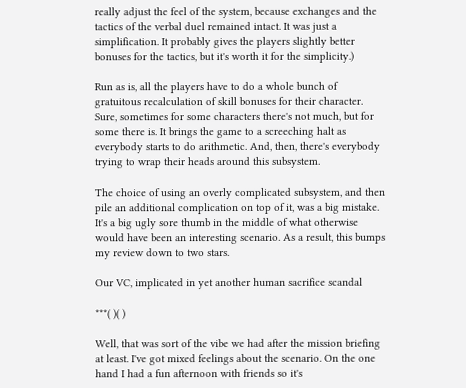really adjust the feel of the system, because exchanges and the tactics of the verbal duel remained intact. It was just a simplification. It probably gives the players slightly better bonuses for the tactics, but it's worth it for the simplicity.)

Run as is, all the players have to do a whole bunch of gratuitous recalculation of skill bonuses for their character. Sure, sometimes for some characters there's not much, but for some there is. It brings the game to a screeching halt as everybody starts to do arithmetic. And, then, there's everybody trying to wrap their heads around this subsystem.

The choice of using an overly complicated subsystem, and then pile an additional complication on top of it, was a big mistake. It's a big ugly sore thumb in the middle of what otherwise would have been an interesting scenario. As a result, this bumps my review down to two stars.

Our VC, implicated in yet another human sacrifice scandal

***( )( )

Well, that was sort of the vibe we had after the mission briefing at least. I've got mixed feelings about the scenario. On the one hand I had a fun afternoon with friends so it's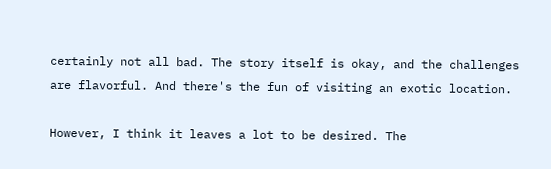certainly not all bad. The story itself is okay, and the challenges are flavorful. And there's the fun of visiting an exotic location.

However, I think it leaves a lot to be desired. The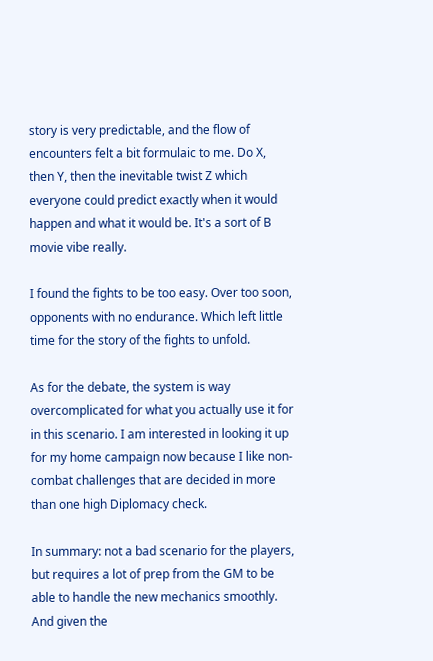story is very predictable, and the flow of encounters felt a bit formulaic to me. Do X, then Y, then the inevitable twist Z which everyone could predict exactly when it would happen and what it would be. It's a sort of B movie vibe really.

I found the fights to be too easy. Over too soon, opponents with no endurance. Which left little time for the story of the fights to unfold.

As for the debate, the system is way overcomplicated for what you actually use it for in this scenario. I am interested in looking it up for my home campaign now because I like non-combat challenges that are decided in more than one high Diplomacy check.

In summary: not a bad scenario for the players, but requires a lot of prep from the GM to be able to handle the new mechanics smoothly. And given the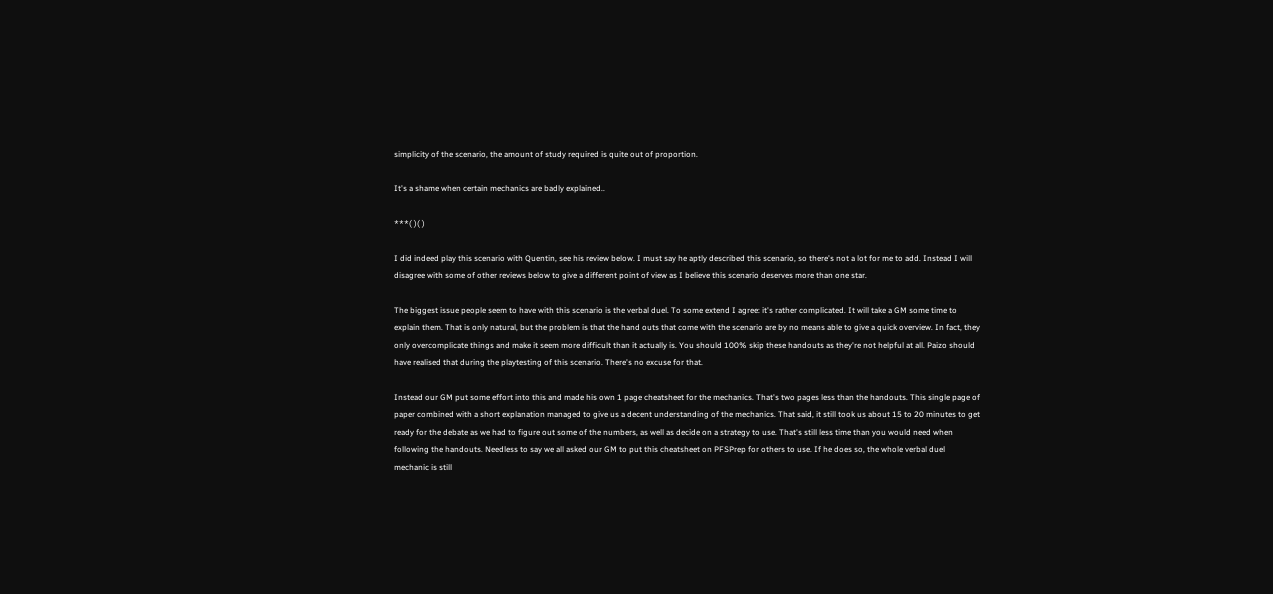simplicity of the scenario, the amount of study required is quite out of proportion.

It's a shame when certain mechanics are badly explained..

***( )( )

I did indeed play this scenario with Quentin, see his review below. I must say he aptly described this scenario, so there's not a lot for me to add. Instead I will disagree with some of other reviews below to give a different point of view as I believe this scenario deserves more than one star.

The biggest issue people seem to have with this scenario is the verbal duel. To some extend I agree: it's rather complicated. It will take a GM some time to explain them. That is only natural, but the problem is that the hand outs that come with the scenario are by no means able to give a quick overview. In fact, they only overcomplicate things and make it seem more difficult than it actually is. You should 100% skip these handouts as they're not helpful at all. Paizo should have realised that during the playtesting of this scenario. There's no excuse for that.

Instead our GM put some effort into this and made his own 1 page cheatsheet for the mechanics. That's two pages less than the handouts. This single page of paper combined with a short explanation managed to give us a decent understanding of the mechanics. That said, it still took us about 15 to 20 minutes to get ready for the debate as we had to figure out some of the numbers, as well as decide on a strategy to use. That's still less time than you would need when following the handouts. Needless to say we all asked our GM to put this cheatsheet on PFSPrep for others to use. If he does so, the whole verbal duel mechanic is still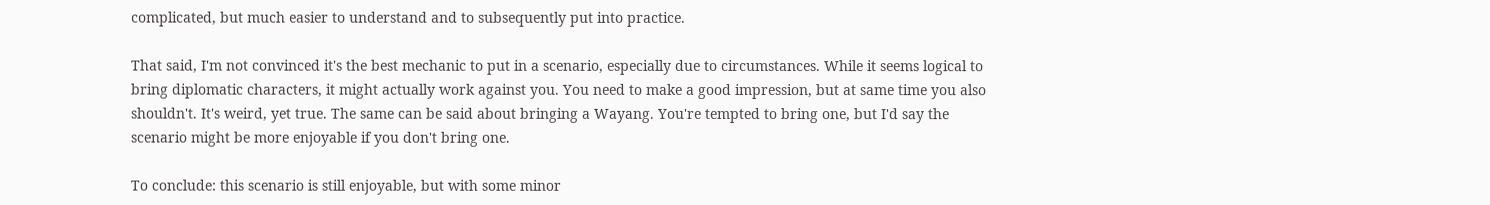complicated, but much easier to understand and to subsequently put into practice.

That said, I'm not convinced it's the best mechanic to put in a scenario, especially due to circumstances. While it seems logical to bring diplomatic characters, it might actually work against you. You need to make a good impression, but at same time you also shouldn't. It's weird, yet true. The same can be said about bringing a Wayang. You're tempted to bring one, but I'd say the scenario might be more enjoyable if you don't bring one.

To conclude: this scenario is still enjoyable, but with some minor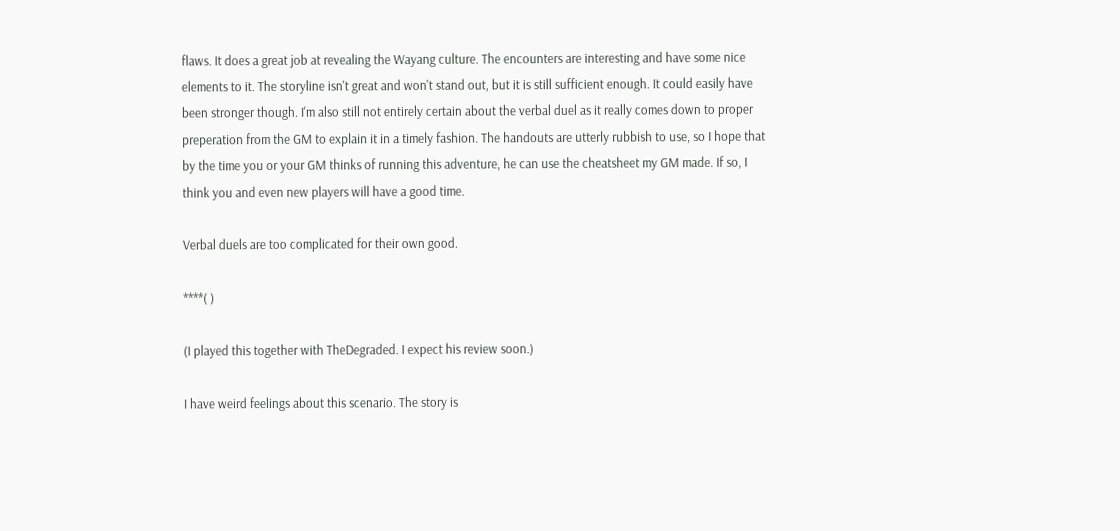flaws. It does a great job at revealing the Wayang culture. The encounters are interesting and have some nice elements to it. The storyline isn't great and won't stand out, but it is still sufficient enough. It could easily have been stronger though. I'm also still not entirely certain about the verbal duel as it really comes down to proper preperation from the GM to explain it in a timely fashion. The handouts are utterly rubbish to use, so I hope that by the time you or your GM thinks of running this adventure, he can use the cheatsheet my GM made. If so, I think you and even new players will have a good time.

Verbal duels are too complicated for their own good.

****( )

(I played this together with TheDegraded. I expect his review soon.)

I have weird feelings about this scenario. The story is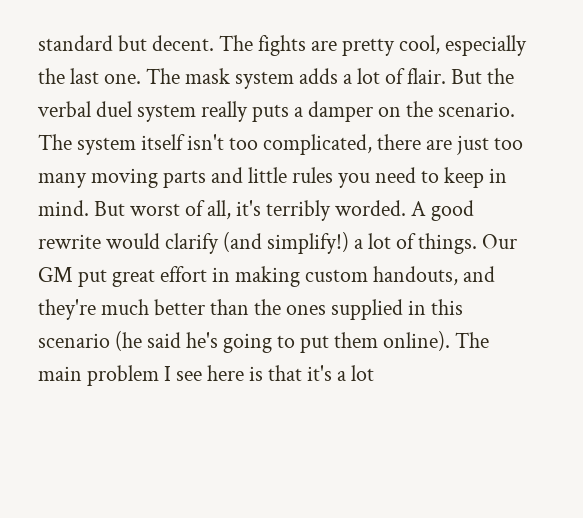standard but decent. The fights are pretty cool, especially the last one. The mask system adds a lot of flair. But the verbal duel system really puts a damper on the scenario. The system itself isn't too complicated, there are just too many moving parts and little rules you need to keep in mind. But worst of all, it's terribly worded. A good rewrite would clarify (and simplify!) a lot of things. Our GM put great effort in making custom handouts, and they're much better than the ones supplied in this scenario (he said he's going to put them online). The main problem I see here is that it's a lot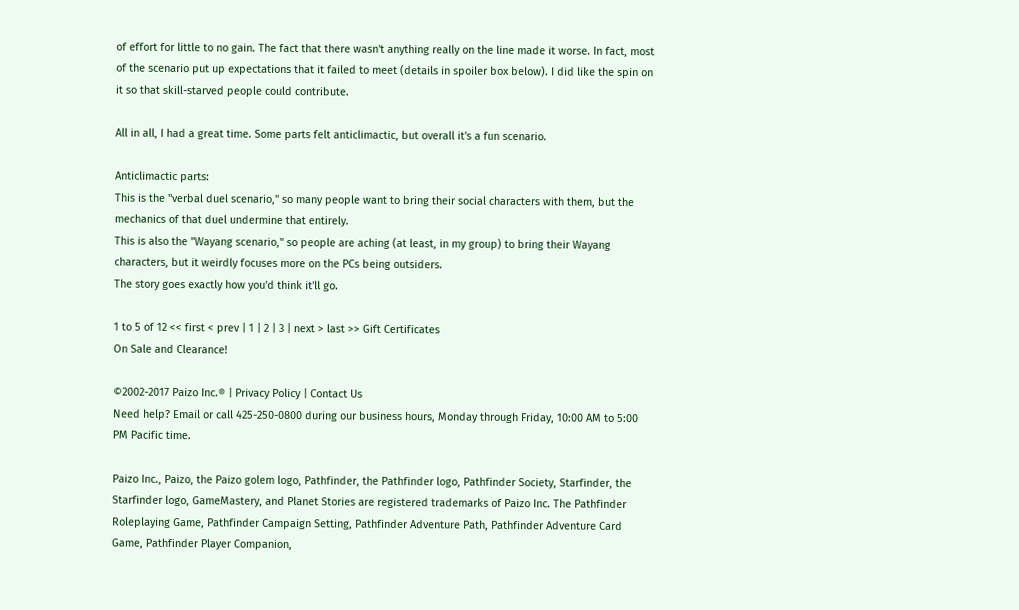of effort for little to no gain. The fact that there wasn't anything really on the line made it worse. In fact, most of the scenario put up expectations that it failed to meet (details in spoiler box below). I did like the spin on it so that skill-starved people could contribute.

All in all, I had a great time. Some parts felt anticlimactic, but overall it's a fun scenario.

Anticlimactic parts:
This is the "verbal duel scenario," so many people want to bring their social characters with them, but the mechanics of that duel undermine that entirely.
This is also the "Wayang scenario," so people are aching (at least, in my group) to bring their Wayang characters, but it weirdly focuses more on the PCs being outsiders.
The story goes exactly how you'd think it'll go.

1 to 5 of 12 << first < prev | 1 | 2 | 3 | next > last >> Gift Certificates
On Sale and Clearance!

©2002-2017 Paizo Inc.® | Privacy Policy | Contact Us
Need help? Email or call 425-250-0800 during our business hours, Monday through Friday, 10:00 AM to 5:00 PM Pacific time.

Paizo Inc., Paizo, the Paizo golem logo, Pathfinder, the Pathfinder logo, Pathfinder Society, Starfinder, the Starfinder logo, GameMastery, and Planet Stories are registered trademarks of Paizo Inc. The Pathfinder Roleplaying Game, Pathfinder Campaign Setting, Pathfinder Adventure Path, Pathfinder Adventure Card Game, Pathfinder Player Companion,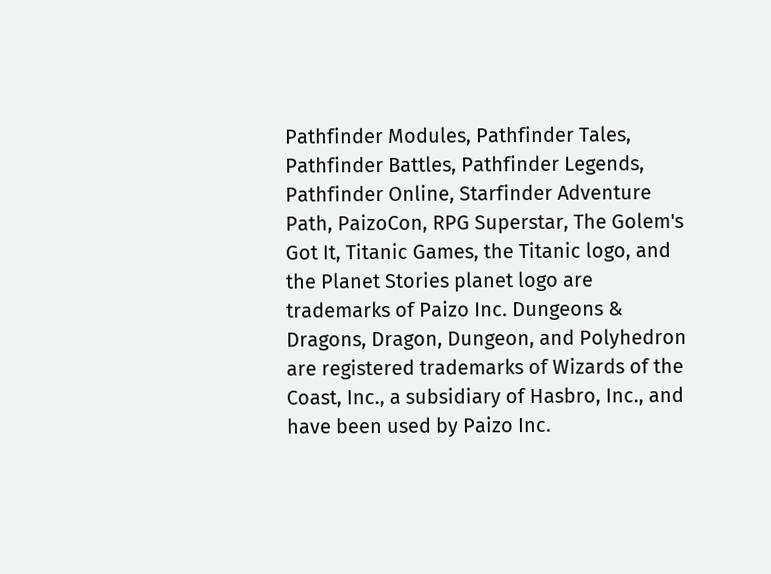Pathfinder Modules, Pathfinder Tales, Pathfinder Battles, Pathfinder Legends, Pathfinder Online, Starfinder Adventure Path, PaizoCon, RPG Superstar, The Golem's Got It, Titanic Games, the Titanic logo, and the Planet Stories planet logo are trademarks of Paizo Inc. Dungeons & Dragons, Dragon, Dungeon, and Polyhedron are registered trademarks of Wizards of the Coast, Inc., a subsidiary of Hasbro, Inc., and have been used by Paizo Inc.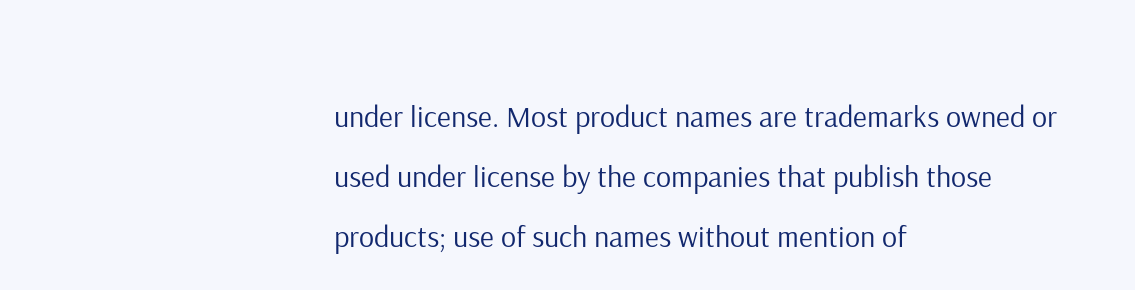under license. Most product names are trademarks owned or used under license by the companies that publish those products; use of such names without mention of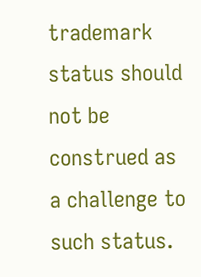trademark status should not be construed as a challenge to such status.